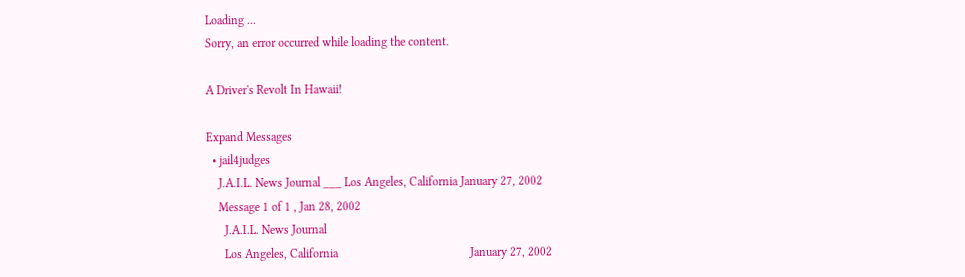Loading ...
Sorry, an error occurred while loading the content.

A Driver's Revolt In Hawaii!

Expand Messages
  • jail4judges
    J.A.I.L. News Journal ___ Los Angeles, California January 27, 2002
    Message 1 of 1 , Jan 28, 2002
      J.A.I.L. News Journal
      Los Angeles, California                                            January 27, 2002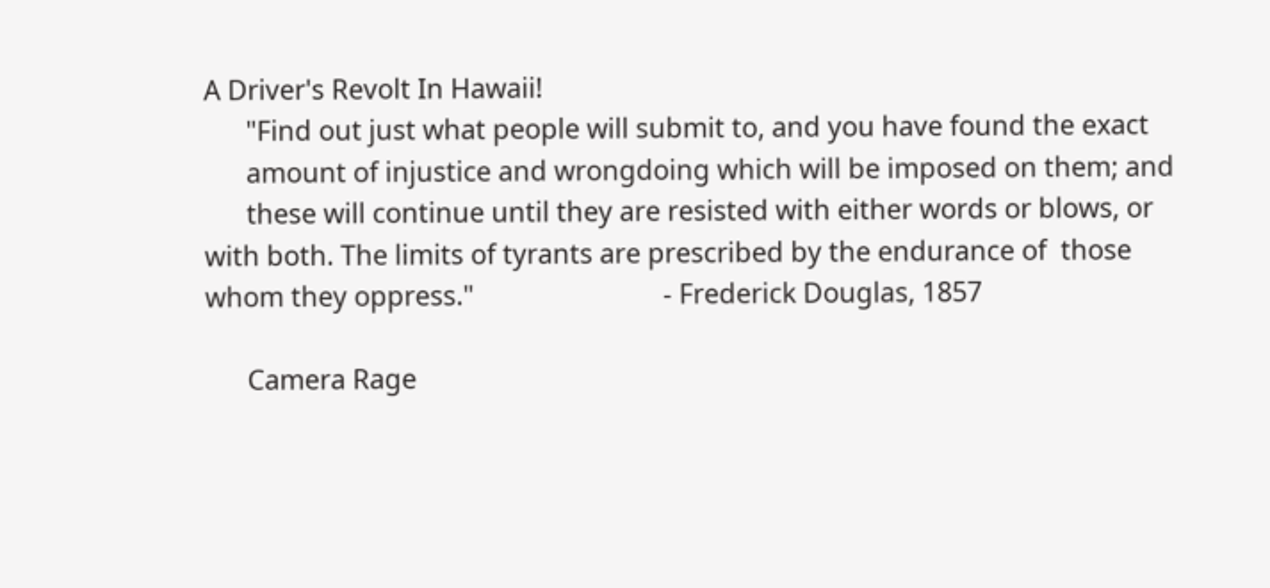A Driver's Revolt In Hawaii!
      "Find out just what people will submit to, and you have found the exact
      amount of injustice and wrongdoing which will be imposed on them; and
      these will continue until they are resisted with either words or blows, or with both. The limits of tyrants are prescribed by the endurance of  those whom they oppress."                           - Frederick Douglas, 1857

      Camera Rage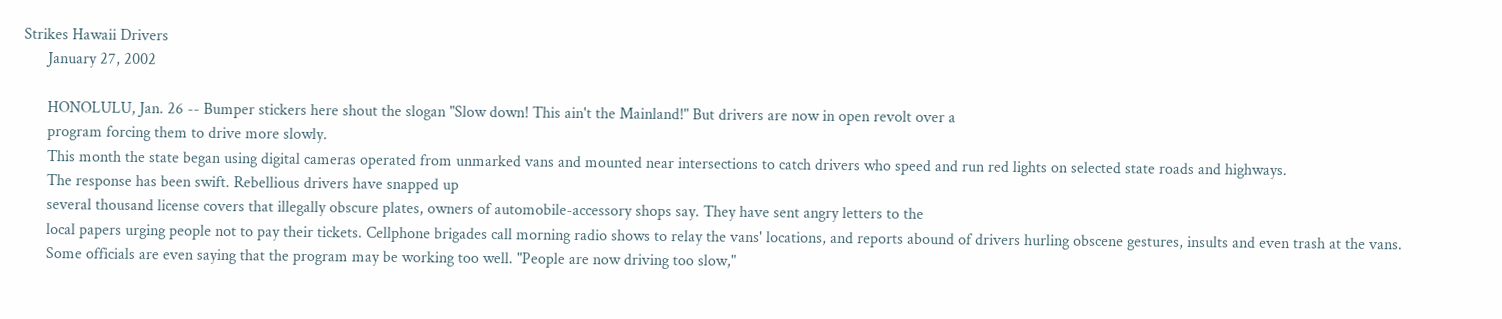Strikes Hawaii Drivers
      January 27, 2002

      HONOLULU, Jan. 26 -- Bumper stickers here shout the slogan "Slow down! This ain't the Mainland!" But drivers are now in open revolt over a
      program forcing them to drive more slowly.
      This month the state began using digital cameras operated from unmarked vans and mounted near intersections to catch drivers who speed and run red lights on selected state roads and highways.
      The response has been swift. Rebellious drivers have snapped up
      several thousand license covers that illegally obscure plates, owners of automobile-accessory shops say. They have sent angry letters to the
      local papers urging people not to pay their tickets. Cellphone brigades call morning radio shows to relay the vans' locations, and reports abound of drivers hurling obscene gestures, insults and even trash at the vans.
      Some officials are even saying that the program may be working too well. "People are now driving too slow,"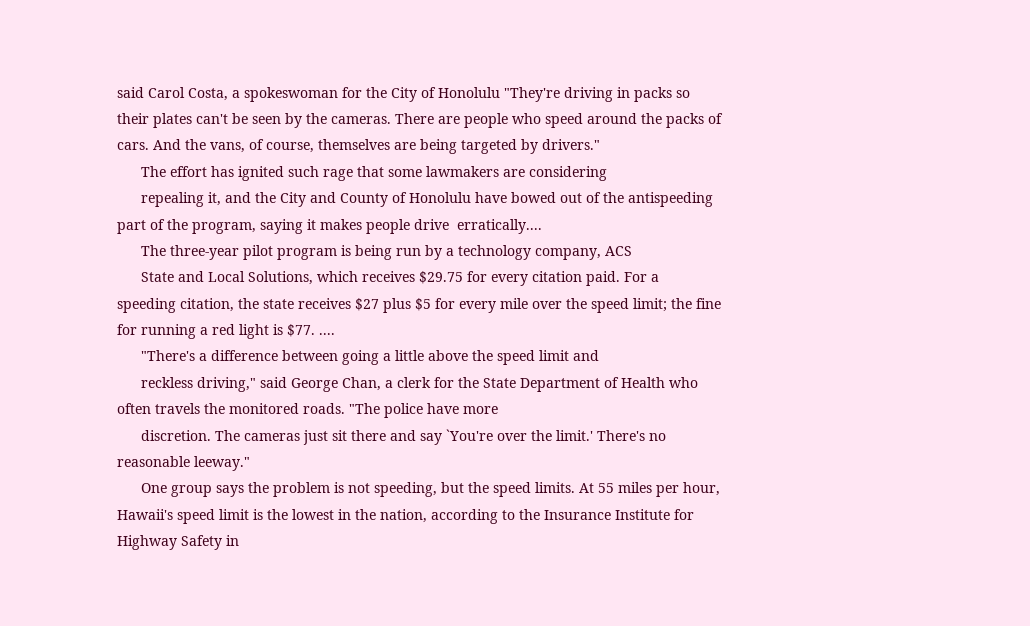said Carol Costa, a spokeswoman for the City of Honolulu "They're driving in packs so their plates can't be seen by the cameras. There are people who speed around the packs of cars. And the vans, of course, themselves are being targeted by drivers."
      The effort has ignited such rage that some lawmakers are considering
      repealing it, and the City and County of Honolulu have bowed out of the antispeeding part of the program, saying it makes people drive  erratically....
      The three-year pilot program is being run by a technology company, ACS
      State and Local Solutions, which receives $29.75 for every citation paid. For a speeding citation, the state receives $27 plus $5 for every mile over the speed limit; the fine for running a red light is $77. ....
      "There's a difference between going a little above the speed limit and
      reckless driving," said George Chan, a clerk for the State Department of Health who often travels the monitored roads. "The police have more
      discretion. The cameras just sit there and say `You're over the limit.' There's no reasonable leeway."
      One group says the problem is not speeding, but the speed limits. At 55 miles per hour, Hawaii's speed limit is the lowest in the nation, according to the Insurance Institute for Highway Safety in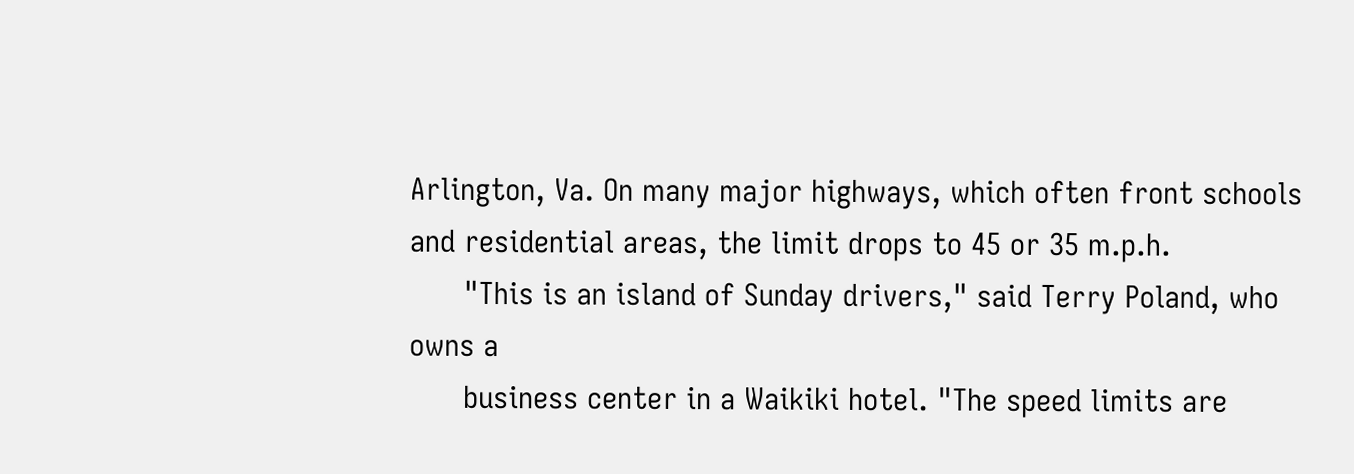Arlington, Va. On many major highways, which often front schools and residential areas, the limit drops to 45 or 35 m.p.h.
      "This is an island of Sunday drivers," said Terry Poland, who owns a
      business center in a Waikiki hotel. "The speed limits are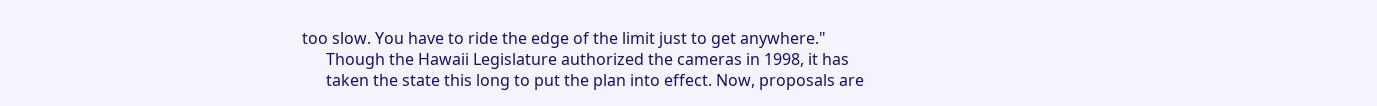too slow. You have to ride the edge of the limit just to get anywhere."
      Though the Hawaii Legislature authorized the cameras in 1998, it has
      taken the state this long to put the plan into effect. Now, proposals are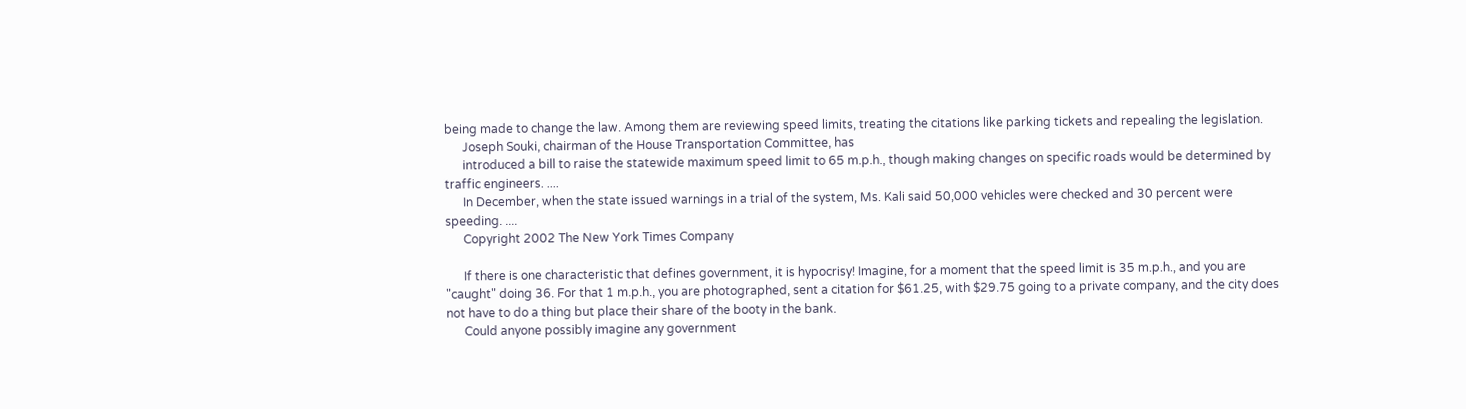being made to change the law. Among them are reviewing speed limits, treating the citations like parking tickets and repealing the legislation.
      Joseph Souki, chairman of the House Transportation Committee, has
      introduced a bill to raise the statewide maximum speed limit to 65 m.p.h., though making changes on specific roads would be determined by traffic engineers. ....
      In December, when the state issued warnings in a trial of the system, Ms. Kali said 50,000 vehicles were checked and 30 percent were speeding. ....
      Copyright 2002 The New York Times Company

      If there is one characteristic that defines government, it is hypocrisy! Imagine, for a moment that the speed limit is 35 m.p.h., and you are "caught" doing 36. For that 1 m.p.h., you are photographed, sent a citation for $61.25, with $29.75 going to a private company, and the city does not have to do a thing but place their share of the booty in the bank.
      Could anyone possibly imagine any government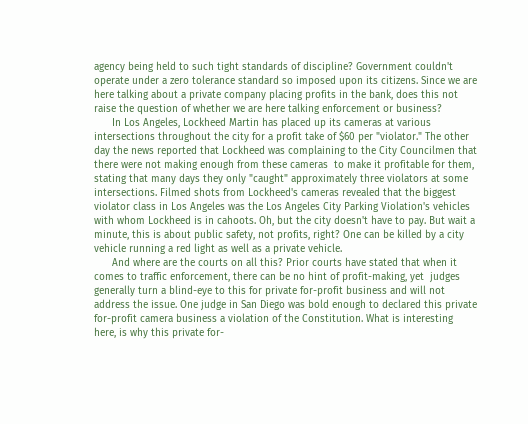agency being held to such tight standards of discipline? Government couldn't operate under a zero tolerance standard so imposed upon its citizens. Since we are here talking about a private company placing profits in the bank, does this not raise the question of whether we are here talking enforcement or business?
      In Los Angeles, Lockheed Martin has placed up its cameras at various intersections throughout the city for a profit take of $60 per "violator." The other day the news reported that Lockheed was complaining to the City Councilmen that there were not making enough from these cameras  to make it profitable for them, stating that many days they only "caught" approximately three violators at some intersections. Filmed shots from Lockheed's cameras revealed that the biggest violator class in Los Angeles was the Los Angeles City Parking Violation's vehicles with whom Lockheed is in cahoots. Oh, but the city doesn't have to pay. But wait a minute, this is about public safety, not profits, right? One can be killed by a city vehicle running a red light as well as a private vehicle.
      And where are the courts on all this? Prior courts have stated that when it comes to traffic enforcement, there can be no hint of profit-making, yet  judges generally turn a blind-eye to this for private for-profit business and will not address the issue. One judge in San Diego was bold enough to declared this private for-profit camera business a violation of the Constitution. What is interesting here, is why this private for-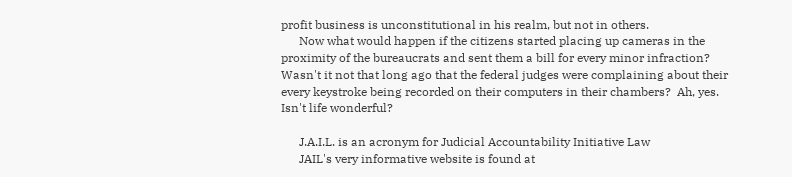profit business is unconstitutional in his realm, but not in others.
      Now what would happen if the citizens started placing up cameras in the proximity of the bureaucrats and sent them a bill for every minor infraction? Wasn't it not that long ago that the federal judges were complaining about their every keystroke being recorded on their computers in their chambers?  Ah, yes. Isn't life wonderful?

      J.A.I.L. is an acronym for Judicial Accountability Initiative Law
      JAIL's very informative website is found at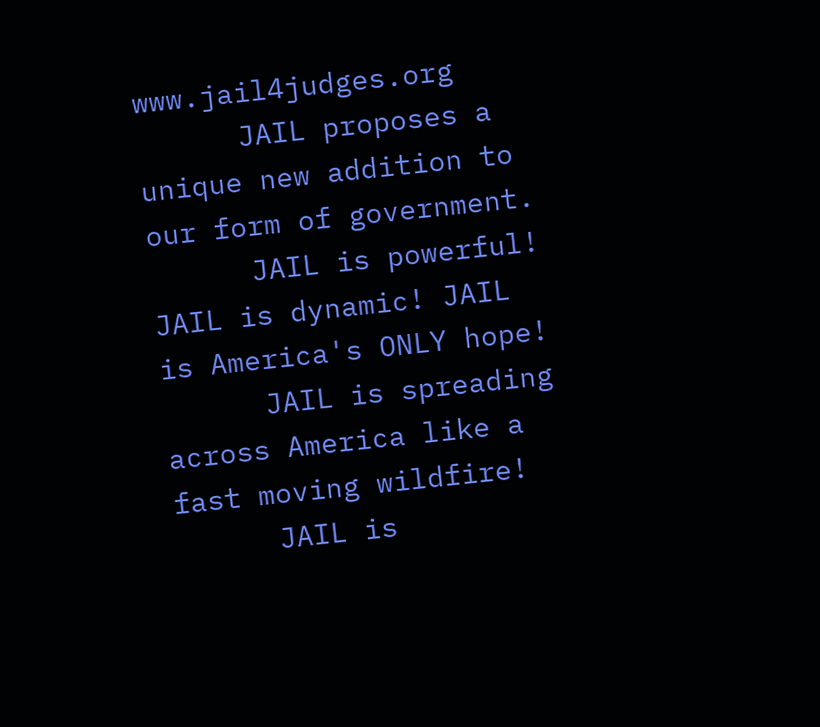www.jail4judges.org
      JAIL proposes a unique new addition to our form of government.
      JAIL is powerful! JAIL is dynamic! JAIL is America's ONLY hope!
      JAIL is spreading across America like a fast moving wildfire!
      JAIL is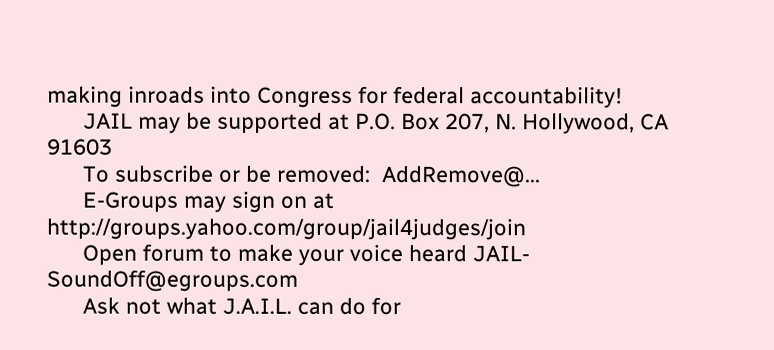making inroads into Congress for federal accountability!
      JAIL may be supported at P.O. Box 207, N. Hollywood, CA 91603
      To subscribe or be removed:  AddRemove@...
      E-Groups may sign on at http://groups.yahoo.com/group/jail4judges/join
      Open forum to make your voice heard JAIL-SoundOff@egroups.com
      Ask not what J.A.I.L. can do for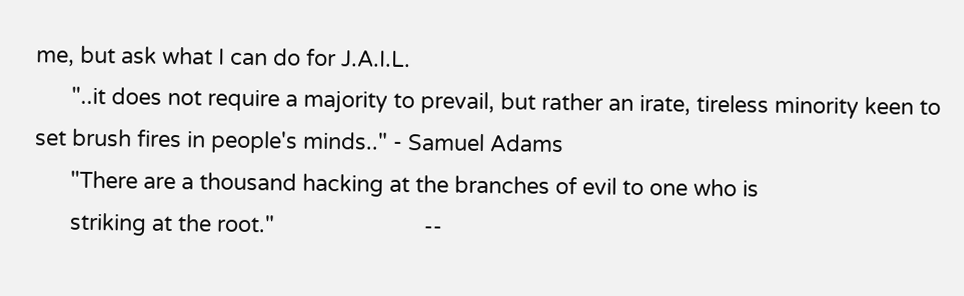me, but ask what I can do for J.A.I.L.
      "..it does not require a majority to prevail, but rather an irate, tireless minority keen to set brush fires in people's minds.." - Samuel Adams
      "There are a thousand hacking at the branches of evil to one who is
      striking at the root."                         --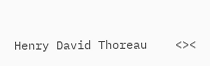Henry David Thoreau    <><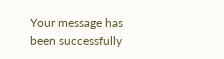Your message has been successfully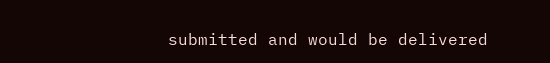submitted and would be delivered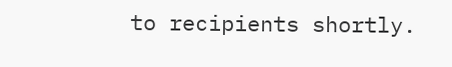to recipients shortly.